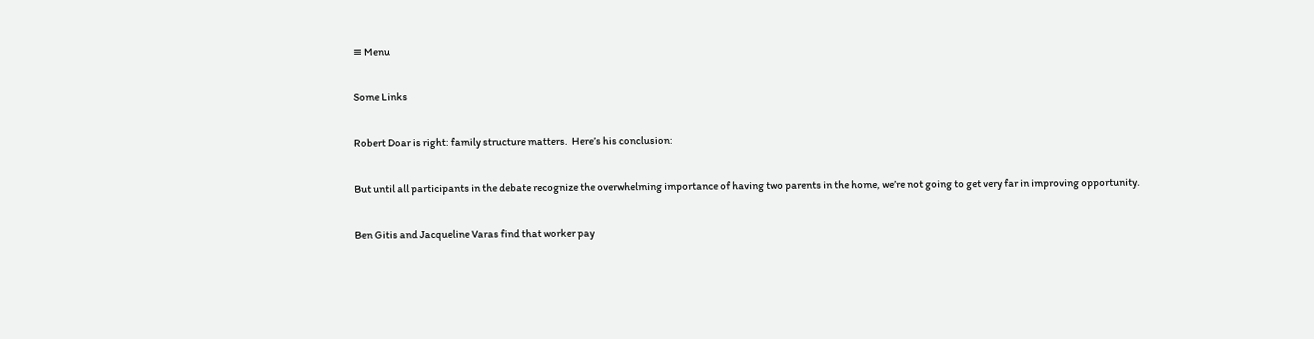≡ Menu

Some Links

Robert Doar is right: family structure matters.  Here’s his conclusion:

But until all participants in the debate recognize the overwhelming importance of having two parents in the home, we’re not going to get very far in improving opportunity.

Ben Gitis and Jacqueline Varas find that worker pay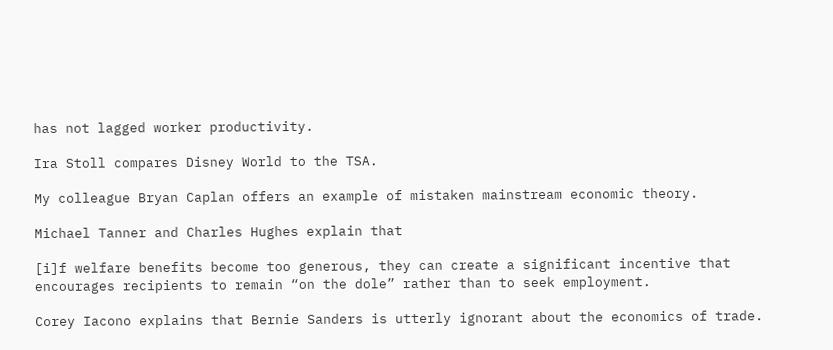has not lagged worker productivity.

Ira Stoll compares Disney World to the TSA.

My colleague Bryan Caplan offers an example of mistaken mainstream economic theory.

Michael Tanner and Charles Hughes explain that

[i]f welfare benefits become too generous, they can create a significant incentive that encourages recipients to remain “on the dole” rather than to seek employment.

Corey Iacono explains that Bernie Sanders is utterly ignorant about the economics of trade.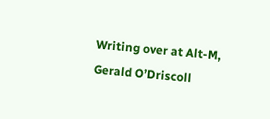Writing over at Alt-M, Gerald O’Driscoll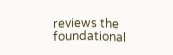reviews the foundational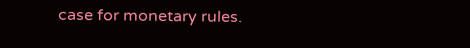case for monetary rules.